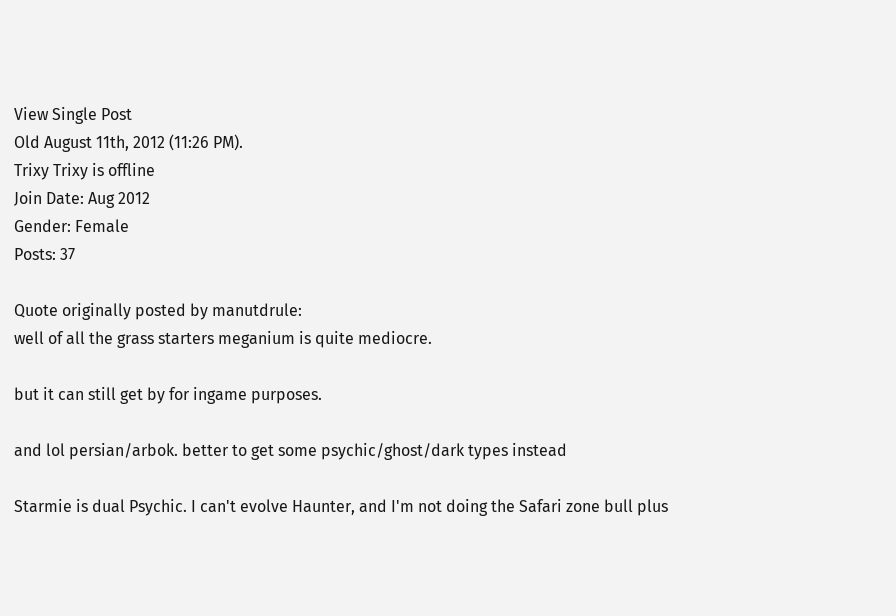View Single Post
Old August 11th, 2012 (11:26 PM).
Trixy Trixy is offline
Join Date: Aug 2012
Gender: Female
Posts: 37

Quote originally posted by manutdrule:
well of all the grass starters meganium is quite mediocre.

but it can still get by for ingame purposes.

and lol persian/arbok. better to get some psychic/ghost/dark types instead

Starmie is dual Psychic. I can't evolve Haunter, and I'm not doing the Safari zone bull plus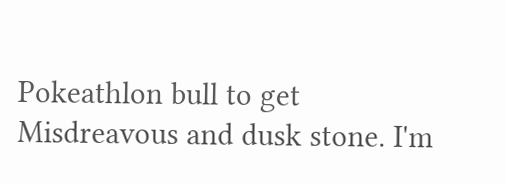Pokeathlon bull to get Misdreavous and dusk stone. I'm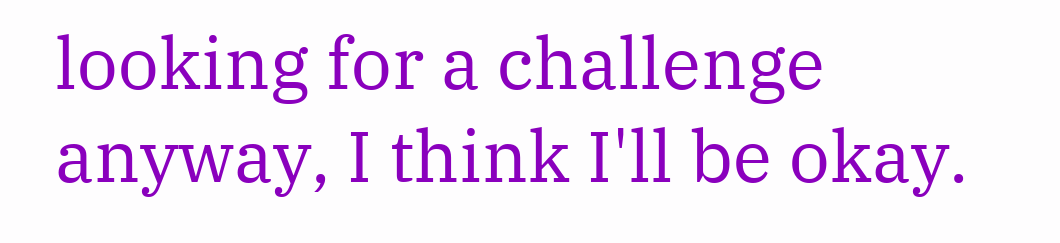looking for a challenge anyway, I think I'll be okay.